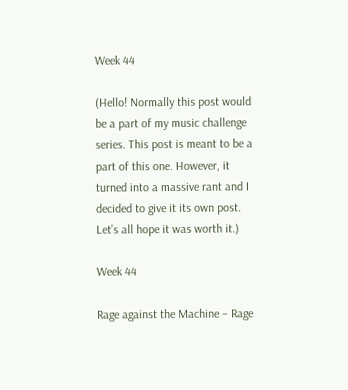Week 44

(Hello! Normally this post would be a part of my music challenge series. This post is meant to be a part of this one. However, it turned into a massive rant and I decided to give it its own post. Let’s all hope it was worth it.)

Week 44

Rage against the Machine – Rage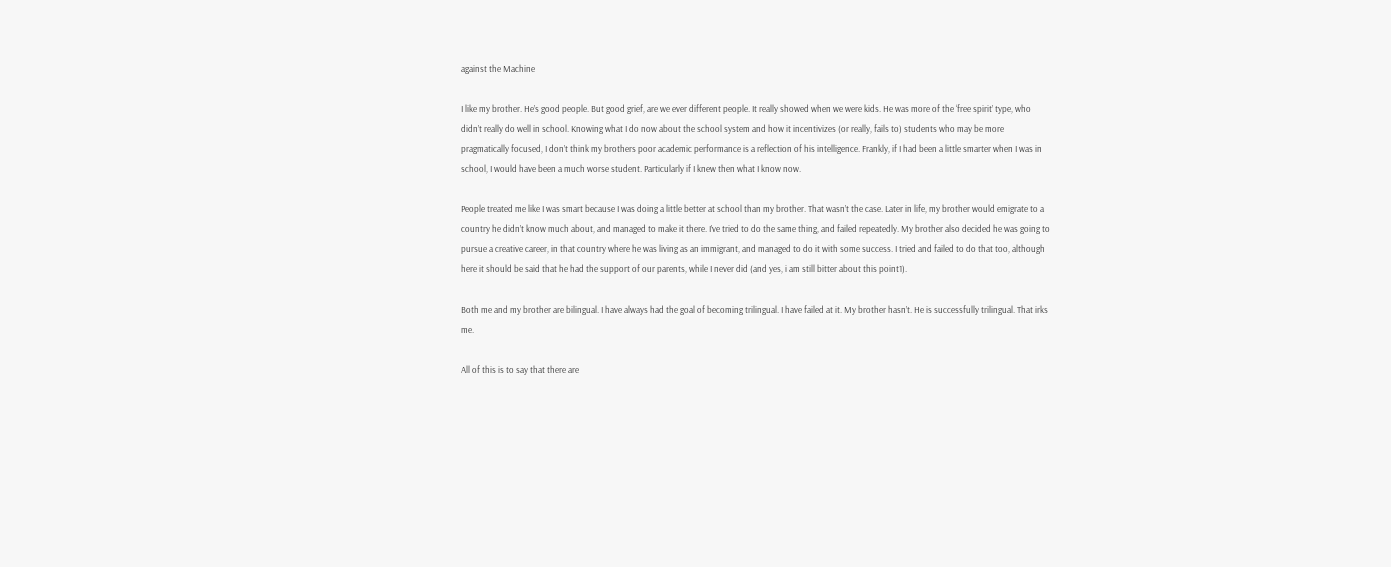against the Machine

I like my brother. He’s good people. But good grief, are we ever different people. It really showed when we were kids. He was more of the ‘free spirit’ type, who didn’t really do well in school. Knowing what I do now about the school system and how it incentivizes (or really, fails to) students who may be more pragmatically focused, I don’t think my brothers poor academic performance is a reflection of his intelligence. Frankly, if I had been a little smarter when I was in school, I would have been a much worse student. Particularly if I knew then what I know now.

People treated me like I was smart because I was doing a little better at school than my brother. That wasn’t the case. Later in life, my brother would emigrate to a country he didn’t know much about, and managed to make it there. I’ve tried to do the same thing, and failed repeatedly. My brother also decided he was going to pursue a creative career, in that country where he was living as an immigrant, and managed to do it with some success. I tried and failed to do that too, although here it should be said that he had the support of our parents, while I never did (and yes, i am still bitter about this point1).

Both me and my brother are bilingual. I have always had the goal of becoming trilingual. I have failed at it. My brother hasn’t. He is successfully trilingual. That irks me.

All of this is to say that there are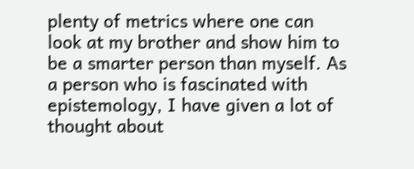plenty of metrics where one can look at my brother and show him to be a smarter person than myself. As a person who is fascinated with epistemology, I have given a lot of thought about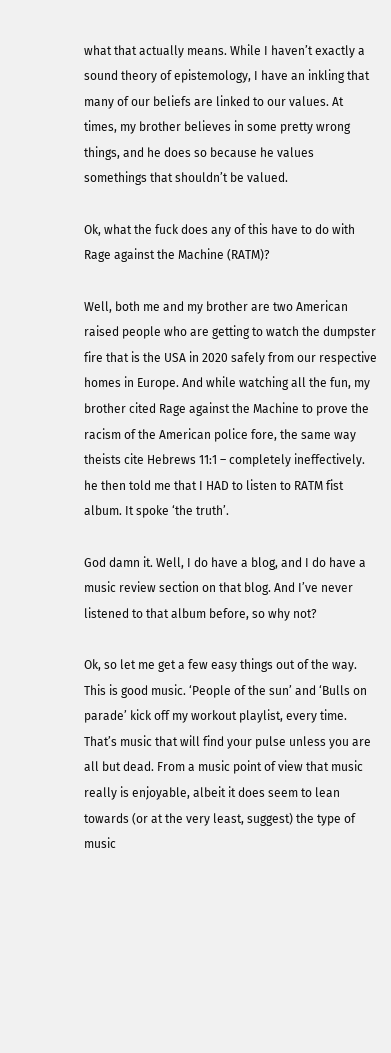what that actually means. While I haven’t exactly a sound theory of epistemology, I have an inkling that many of our beliefs are linked to our values. At times, my brother believes in some pretty wrong things, and he does so because he values somethings that shouldn’t be valued.

Ok, what the fuck does any of this have to do with Rage against the Machine (RATM)?

Well, both me and my brother are two American raised people who are getting to watch the dumpster fire that is the USA in 2020 safely from our respective homes in Europe. And while watching all the fun, my brother cited Rage against the Machine to prove the racism of the American police fore, the same way theists cite Hebrews 11:1 – completely ineffectively. he then told me that I HAD to listen to RATM fist album. It spoke ‘the truth’.

God damn it. Well, I do have a blog, and I do have a music review section on that blog. And I’ve never listened to that album before, so why not?

Ok, so let me get a few easy things out of the way. This is good music. ‘People of the sun’ and ‘Bulls on parade’ kick off my workout playlist, every time. That’s music that will find your pulse unless you are all but dead. From a music point of view that music really is enjoyable, albeit it does seem to lean towards (or at the very least, suggest) the type of music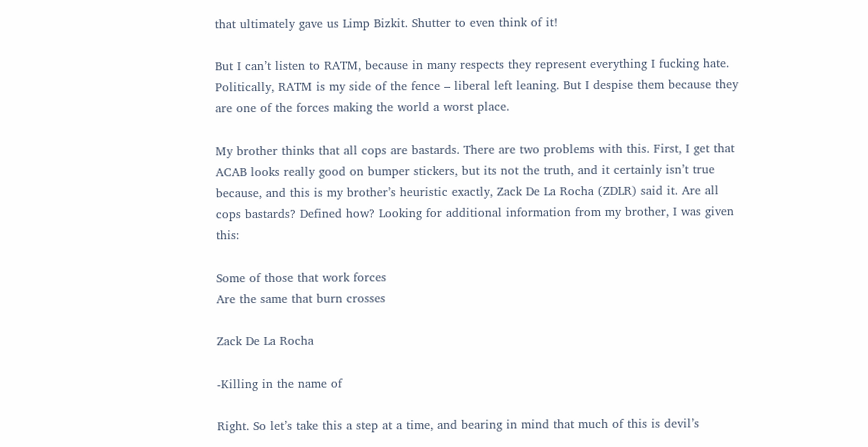that ultimately gave us Limp Bizkit. Shutter to even think of it!

But I can’t listen to RATM, because in many respects they represent everything I fucking hate. Politically, RATM is my side of the fence – liberal left leaning. But I despise them because they are one of the forces making the world a worst place.

My brother thinks that all cops are bastards. There are two problems with this. First, I get that ACAB looks really good on bumper stickers, but its not the truth, and it certainly isn’t true because, and this is my brother’s heuristic exactly, Zack De La Rocha (ZDLR) said it. Are all cops bastards? Defined how? Looking for additional information from my brother, I was given this:

Some of those that work forces
Are the same that burn crosses

Zack De La Rocha

-Killing in the name of

Right. So let’s take this a step at a time, and bearing in mind that much of this is devil’s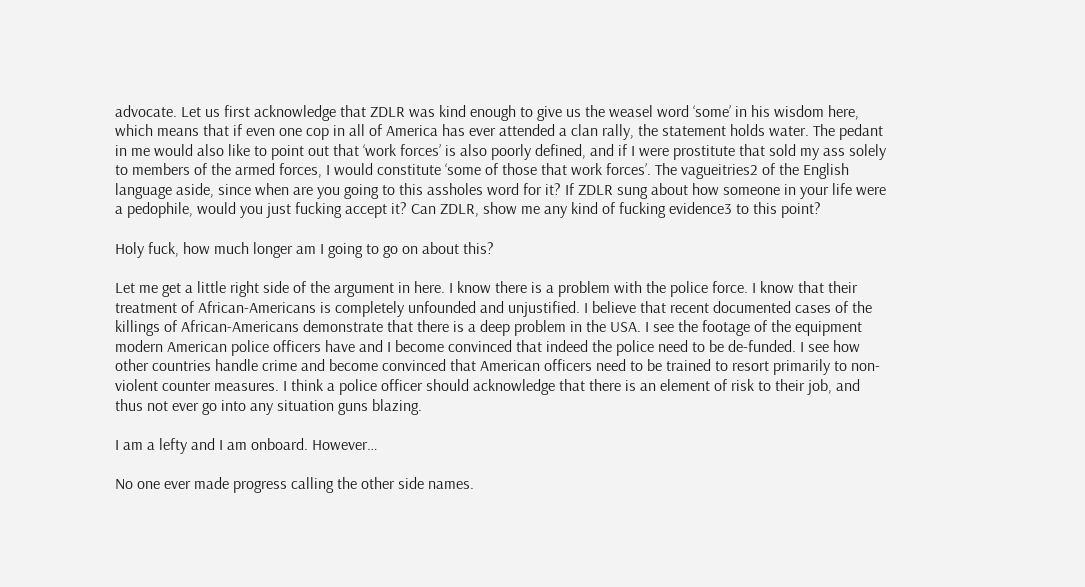advocate. Let us first acknowledge that ZDLR was kind enough to give us the weasel word ‘some’ in his wisdom here, which means that if even one cop in all of America has ever attended a clan rally, the statement holds water. The pedant in me would also like to point out that ‘work forces’ is also poorly defined, and if I were prostitute that sold my ass solely to members of the armed forces, I would constitute ‘some of those that work forces’. The vagueitries2 of the English language aside, since when are you going to this assholes word for it? If ZDLR sung about how someone in your life were a pedophile, would you just fucking accept it? Can ZDLR, show me any kind of fucking evidence3 to this point?

Holy fuck, how much longer am I going to go on about this?

Let me get a little right side of the argument in here. I know there is a problem with the police force. I know that their treatment of African-Americans is completely unfounded and unjustified. I believe that recent documented cases of the killings of African-Americans demonstrate that there is a deep problem in the USA. I see the footage of the equipment modern American police officers have and I become convinced that indeed the police need to be de-funded. I see how other countries handle crime and become convinced that American officers need to be trained to resort primarily to non-violent counter measures. I think a police officer should acknowledge that there is an element of risk to their job, and thus not ever go into any situation guns blazing.

I am a lefty and I am onboard. However…

No one ever made progress calling the other side names.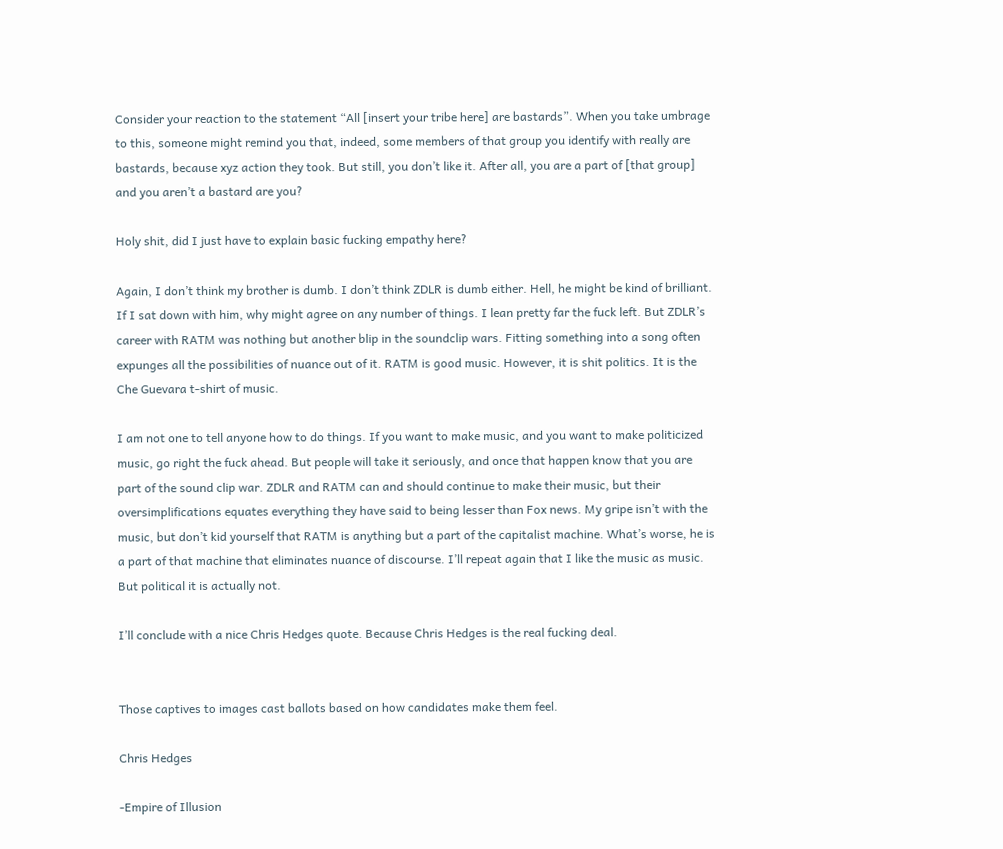Consider your reaction to the statement “All [insert your tribe here] are bastards”. When you take umbrage to this, someone might remind you that, indeed, some members of that group you identify with really are bastards, because xyz action they took. But still, you don’t like it. After all, you are a part of [that group] and you aren’t a bastard are you?

Holy shit, did I just have to explain basic fucking empathy here?

Again, I don’t think my brother is dumb. I don’t think ZDLR is dumb either. Hell, he might be kind of brilliant. If I sat down with him, why might agree on any number of things. I lean pretty far the fuck left. But ZDLR’s career with RATM was nothing but another blip in the soundclip wars. Fitting something into a song often expunges all the possibilities of nuance out of it. RATM is good music. However, it is shit politics. It is the Che Guevara t-shirt of music.

I am not one to tell anyone how to do things. If you want to make music, and you want to make politicized music, go right the fuck ahead. But people will take it seriously, and once that happen know that you are  part of the sound clip war. ZDLR and RATM can and should continue to make their music, but their oversimplifications equates everything they have said to being lesser than Fox news. My gripe isn’t with the music, but don’t kid yourself that RATM is anything but a part of the capitalist machine. What’s worse, he is a part of that machine that eliminates nuance of discourse. I’ll repeat again that I like the music as music. But political it is actually not.

I’ll conclude with a nice Chris Hedges quote. Because Chris Hedges is the real fucking deal.


Those captives to images cast ballots based on how candidates make them feel.

Chris Hedges

-Empire of Illusion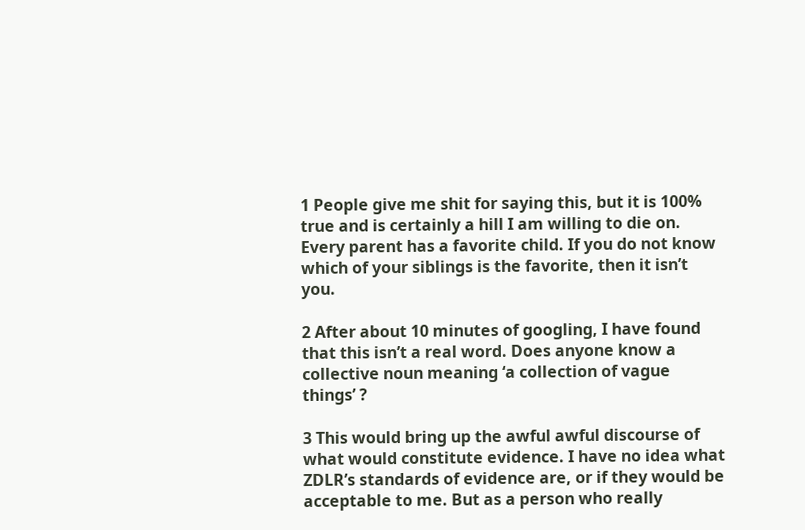1 People give me shit for saying this, but it is 100% true and is certainly a hill I am willing to die on. Every parent has a favorite child. If you do not know which of your siblings is the favorite, then it isn’t you.

2 After about 10 minutes of googling, I have found that this isn’t a real word. Does anyone know a collective noun meaning ‘a collection of vague things’ ?

3 This would bring up the awful awful discourse of what would constitute evidence. I have no idea what ZDLR’s standards of evidence are, or if they would be acceptable to me. But as a person who really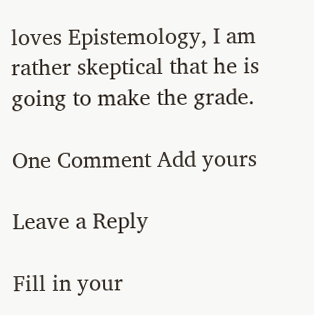loves Epistemology, I am rather skeptical that he is going to make the grade.

One Comment Add yours

Leave a Reply

Fill in your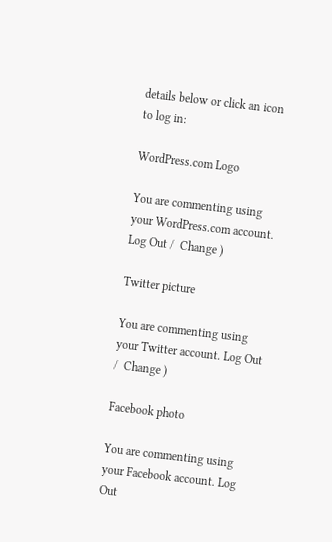details below or click an icon to log in:

WordPress.com Logo

You are commenting using your WordPress.com account. Log Out /  Change )

Twitter picture

You are commenting using your Twitter account. Log Out /  Change )

Facebook photo

You are commenting using your Facebook account. Log Out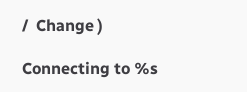/  Change )

Connecting to %s